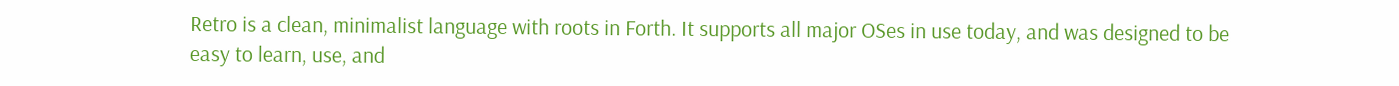Retro is a clean, minimalist language with roots in Forth. It supports all major OSes in use today, and was designed to be easy to learn, use, and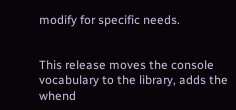modify for specific needs.


This release moves the console vocabulary to the library, adds the whend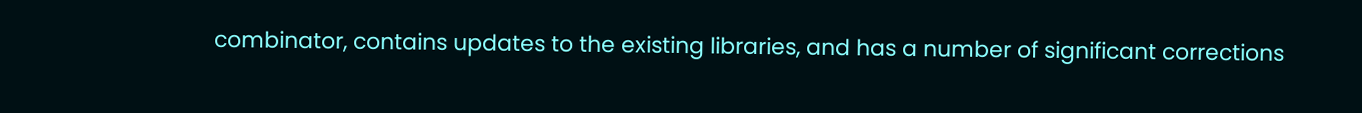combinator, contains updates to the existing libraries, and has a number of significant corrections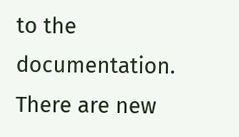to the documentation. There are new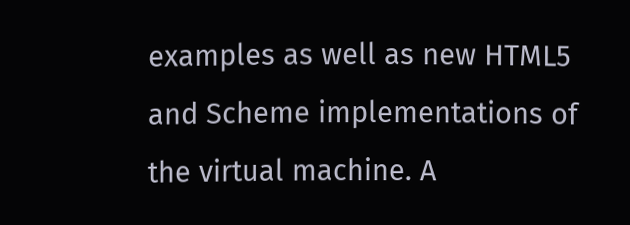examples as well as new HTML5 and Scheme implementations of the virtual machine. A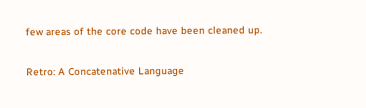few areas of the core code have been cleaned up.

Retro: A Concatenative Language